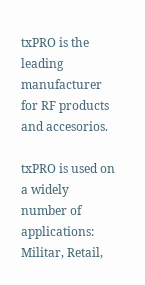txPRO is the leading manufacturer for RF products and accesorios.

txPRO is used on a widely number of applications: Militar, Retail,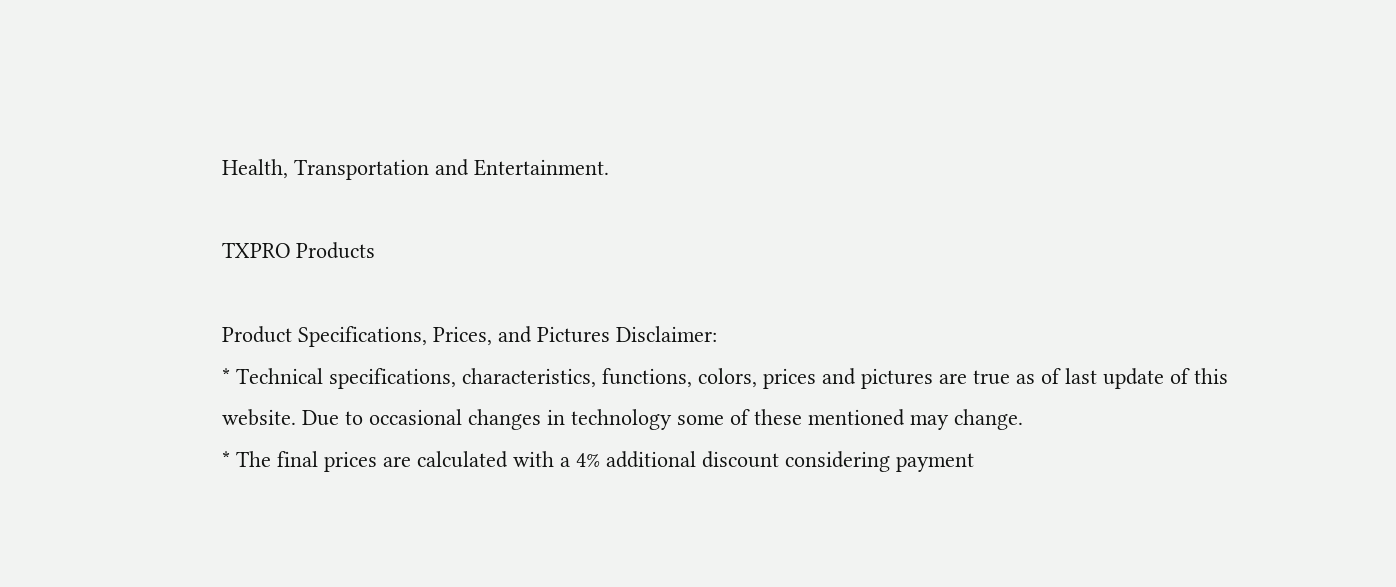Health, Transportation and Entertainment.

TXPRO Products

Product Specifications, Prices, and Pictures Disclaimer:
* Technical specifications, characteristics, functions, colors, prices and pictures are true as of last update of this website. Due to occasional changes in technology some of these mentioned may change.
* The final prices are calculated with a 4% additional discount considering payment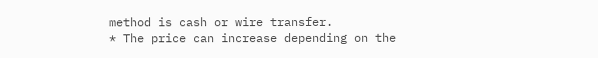method is cash or wire transfer.
* The price can increase depending on the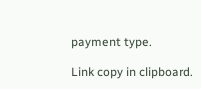payment type.

Link copy in clipboard.